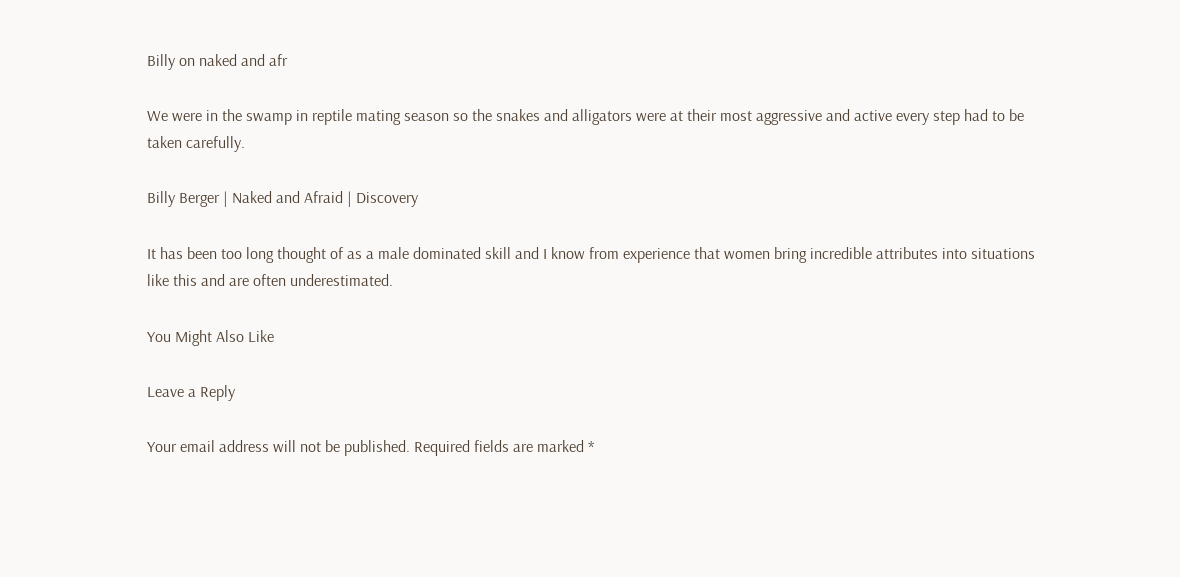Billy on naked and afr

We were in the swamp in reptile mating season so the snakes and alligators were at their most aggressive and active every step had to be taken carefully.

Billy Berger | Naked and Afraid | Discovery

It has been too long thought of as a male dominated skill and I know from experience that women bring incredible attributes into situations like this and are often underestimated.

You Might Also Like

Leave a Reply

Your email address will not be published. Required fields are marked *